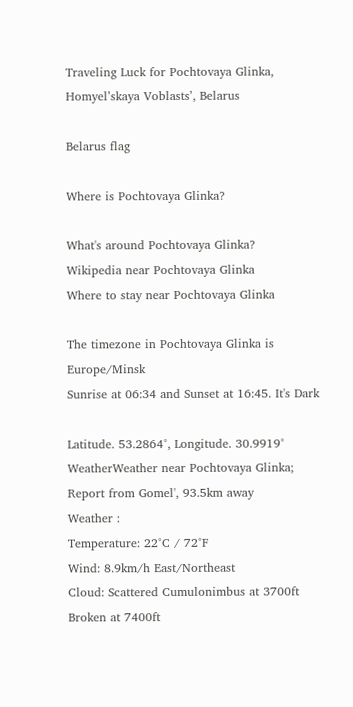Traveling Luck for Pochtovaya Glinka, Homyelʼskaya Voblastsʼ, Belarus

Belarus flag

Where is Pochtovaya Glinka?

What's around Pochtovaya Glinka?
Wikipedia near Pochtovaya Glinka
Where to stay near Pochtovaya Glinka

The timezone in Pochtovaya Glinka is Europe/Minsk
Sunrise at 06:34 and Sunset at 16:45. It's Dark

Latitude. 53.2864°, Longitude. 30.9919°
WeatherWeather near Pochtovaya Glinka; Report from Gomel', 93.5km away
Weather :
Temperature: 22°C / 72°F
Wind: 8.9km/h East/Northeast
Cloud: Scattered Cumulonimbus at 3700ft Broken at 7400ft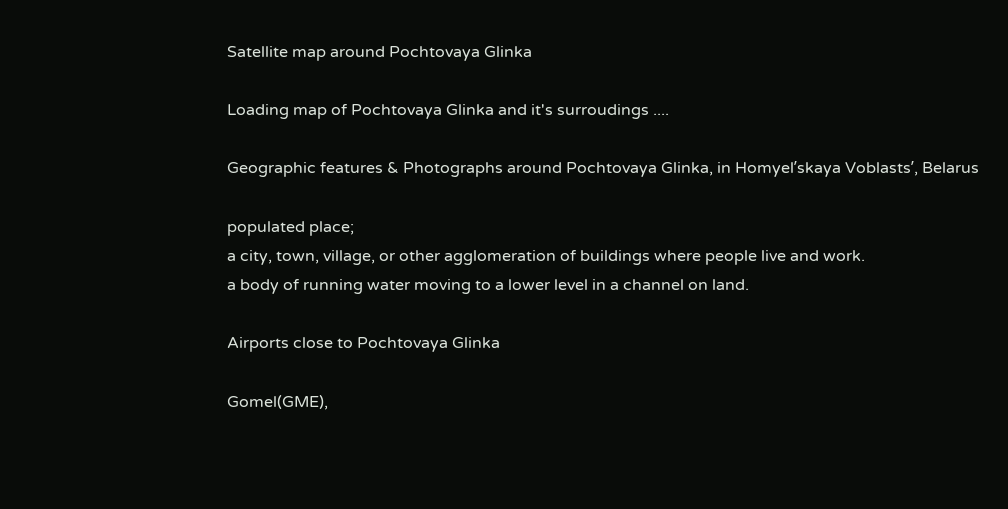Satellite map around Pochtovaya Glinka

Loading map of Pochtovaya Glinka and it's surroudings ....

Geographic features & Photographs around Pochtovaya Glinka, in Homyelʼskaya Voblastsʼ, Belarus

populated place;
a city, town, village, or other agglomeration of buildings where people live and work.
a body of running water moving to a lower level in a channel on land.

Airports close to Pochtovaya Glinka

Gomel(GME),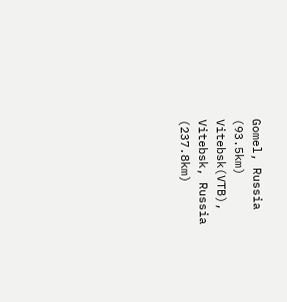Gomel, Russia (93.5km)
Vitebsk(VTB), Vitebsk, Russia (237.8km)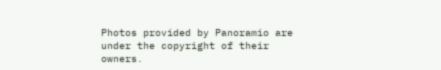Photos provided by Panoramio are under the copyright of their owners.